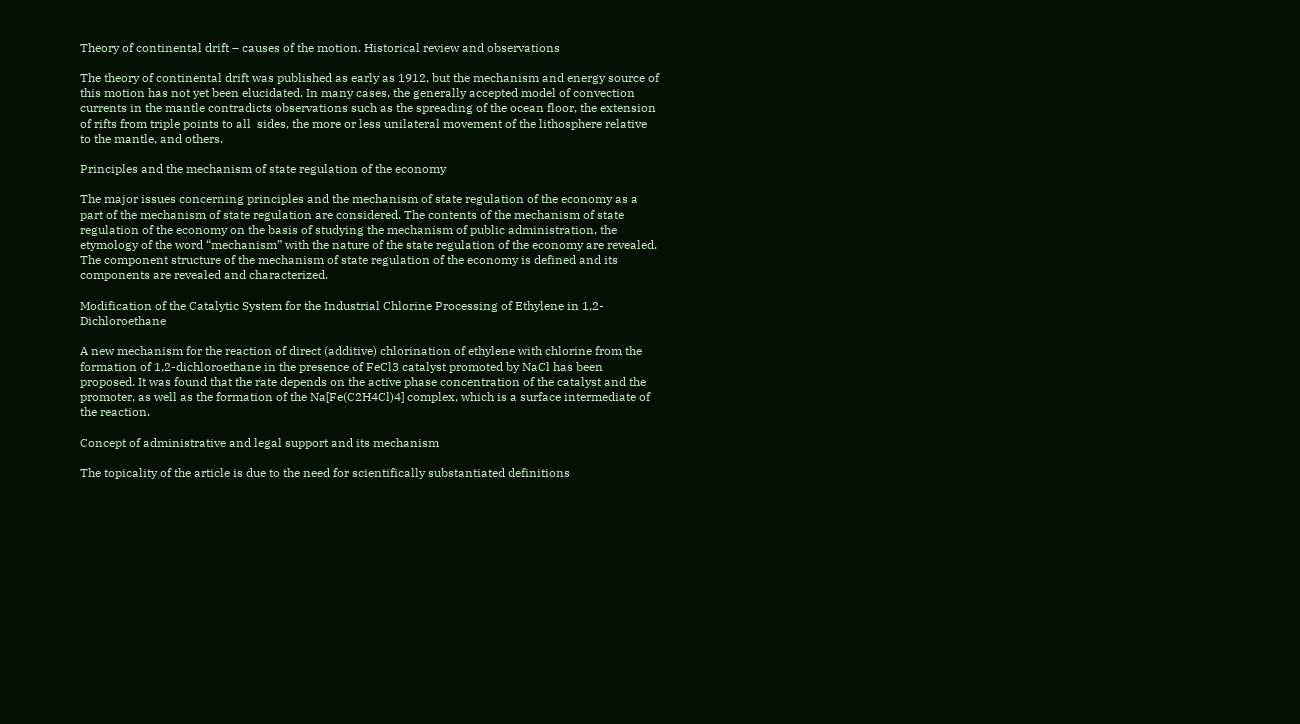Theory of continental drift – causes of the motion. Historical review and observations

The theory of continental drift was published as early as 1912, but the mechanism and energy source of this motion has not yet been elucidated. In many cases, the generally accepted model of convection currents in the mantle contradicts observations such as the spreading of the ocean floor, the extension of rifts from triple points to all  sides, the more or less unilateral movement of the lithosphere relative to the mantle, and others.

Principles and the mechanism of state regulation of the economy

The major issues concerning principles and the mechanism of state regulation of the economy as a part of the mechanism of state regulation are considered. The contents of the mechanism of state regulation of the economy on the basis of studying the mechanism of public administration, the etymology of the word “mechanism” with the nature of the state regulation of the economy are revealed. The component structure of the mechanism of state regulation of the economy is defined and its components are revealed and characterized.

Modification of the Catalytic System for the Industrial Chlorine Processing of Ethylene in 1,2-Dichloroethane

A new mechanism for the reaction of direct (additive) chlorination of ethylene with chlorine from the formation of 1,2-dichloroethane in the presence of FeCl3 catalyst promoted by NaCl has been proposed. It was found that the rate depends on the active phase concentration of the catalyst and the promoter, as well as the formation of the Na[Fe(C2H4Cl)4] complex, which is a surface intermediate of the reaction.

Concept of administrative and legal support and its mechanism

The topicality of the article is due to the need for scientifically substantiated definitions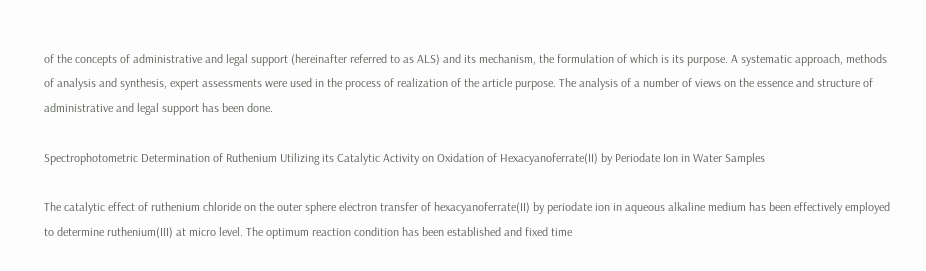of the concepts of administrative and legal support (hereinafter referred to as ALS) and its mechanism, the formulation of which is its purpose. A systematic approach, methods of analysis and synthesis, expert assessments were used in the process of realization of the article purpose. The analysis of a number of views on the essence and structure of administrative and legal support has been done.

Spectrophotometric Determination of Ruthenium Utilizing its Catalytic Activity on Oxidation of Hexacyanoferrate(II) by Periodate Ion in Water Samples

The catalytic effect of ruthenium chloride on the outer sphere electron transfer of hexacyanoferrate(II) by periodate ion in aqueous alkaline medium has been effectively employed to determine ruthenium(III) at micro level. The optimum reaction condition has been established and fixed time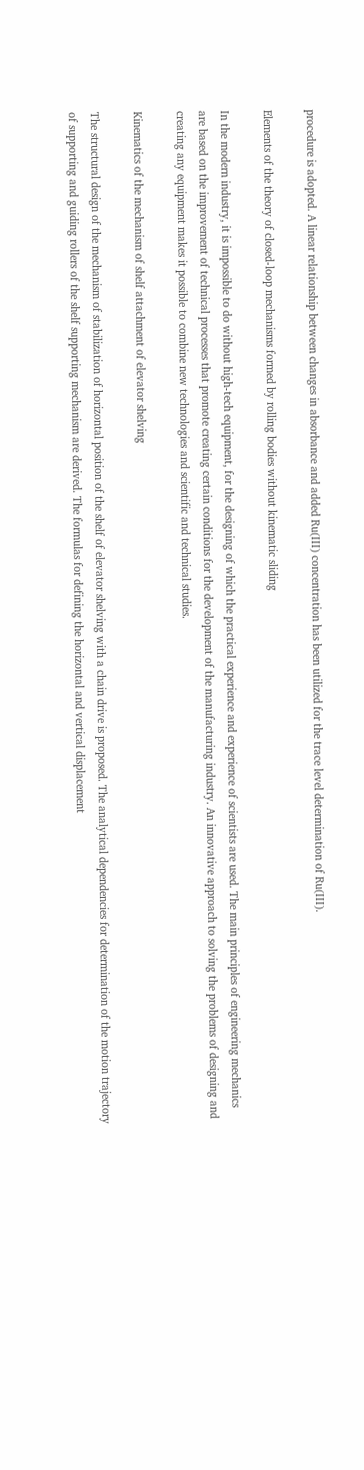procedure is adopted. A linear relationship between changes in absorbance and added Ru(III) concentration has been utilized for the trace level determination of Ru(III).

Elements of the theory of closed-loop mechanisms formed by rolling bodies without kinematic sliding

In the modern industry, it is impossible to do without high-tech equipment, for the designing of which the practical experience and experience of scientists are used. The main principles of engineering mechanics are based on the improvement of technical processes that promote creating certain conditions for the development of the manufacturing industry. An innovative approach to solving the problems of designing and creating any equipment makes it possible to combine new technologies and scientific and technical studies.

Kinematics of the mechanism of shelf attachment of elevator shelving

The structural design of the mechanism of stabilization of horizontal position of the shelf of elevator shelving with a chain drive is proposed. The analytical dependencies for determination of the motion trajectory of supporting and guiding rollers of the shelf supporting mechanism are derived. The formulas for defining the horizontal and vertical displacement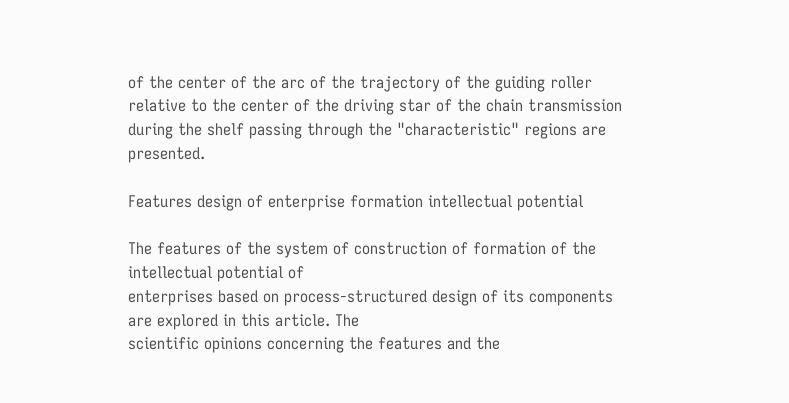of the center of the arc of the trajectory of the guiding roller relative to the center of the driving star of the chain transmission during the shelf passing through the "characteristic" regions are presented.

Features design of enterprise formation intellectual potential

The features of the system of construction of formation of the intellectual potential of
enterprises based on process-structured design of its components are explored in this article. The
scientific opinions concerning the features and the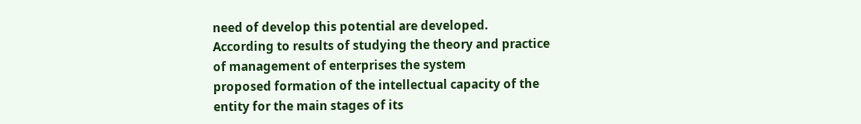need of develop this potential are developed.
According to results of studying the theory and practice of management of enterprises the system
proposed formation of the intellectual capacity of the entity for the main stages of its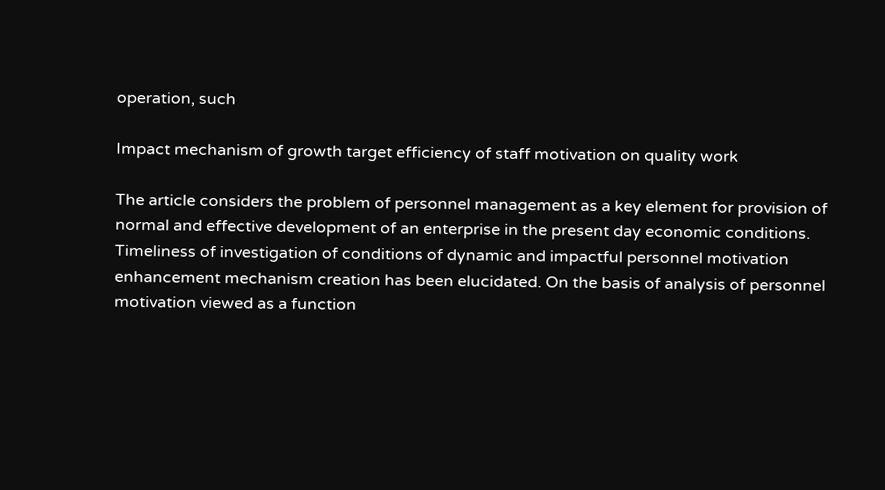operation, such

Impact mechanism of growth target efficiency of staff motivation on quality work

The article considers the problem of personnel management as a key element for provision of normal and effective development of an enterprise in the present day economic conditions. Timeliness of investigation of conditions of dynamic and impactful personnel motivation enhancement mechanism creation has been elucidated. On the basis of analysis of personnel motivation viewed as a function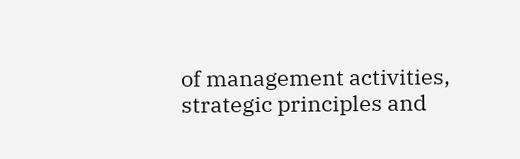of management activities, strategic principles and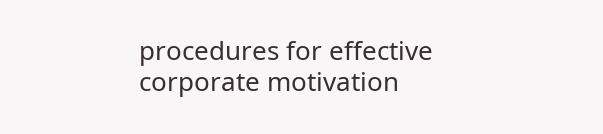procedures for effective corporate motivation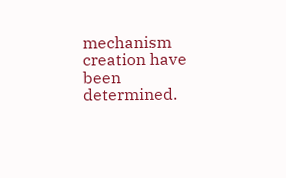mechanism creation have been determined.